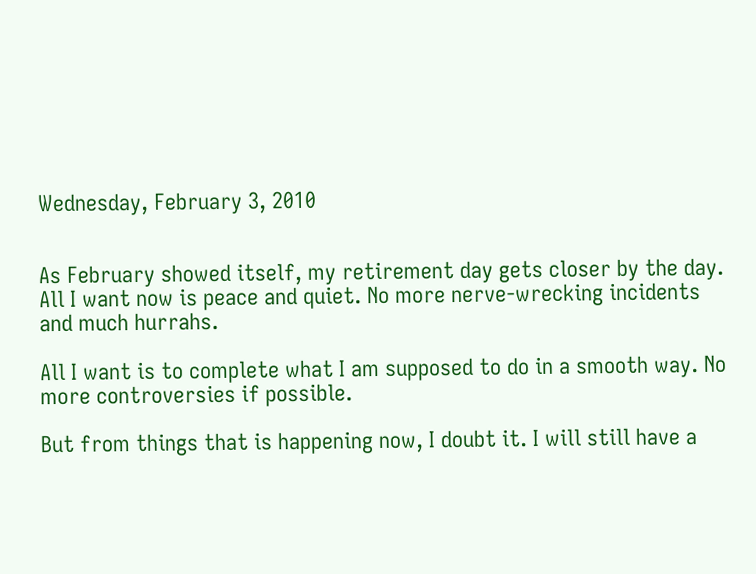Wednesday, February 3, 2010


As February showed itself, my retirement day gets closer by the day. All I want now is peace and quiet. No more nerve-wrecking incidents and much hurrahs.

All I want is to complete what I am supposed to do in a smooth way. No more controversies if possible.

But from things that is happening now, I doubt it. I will still have a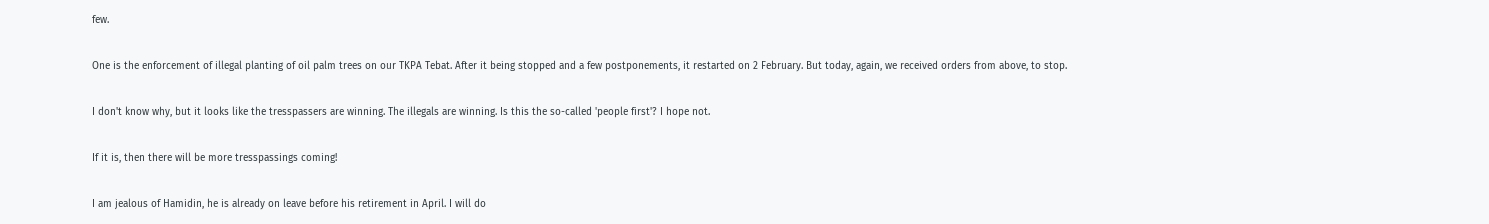few.

One is the enforcement of illegal planting of oil palm trees on our TKPA Tebat. After it being stopped and a few postponements, it restarted on 2 February. But today, again, we received orders from above, to stop.

I don't know why, but it looks like the tresspassers are winning. The illegals are winning. Is this the so-called 'people first'? I hope not.

If it is, then there will be more tresspassings coming!

I am jealous of Hamidin, he is already on leave before his retirement in April. I will do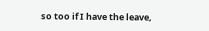so too if I have the leave,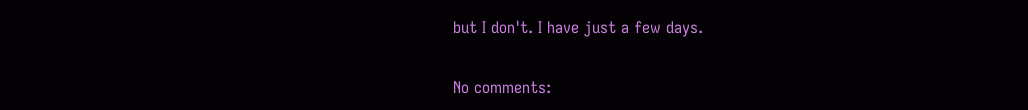but I don't. I have just a few days.

No comments: